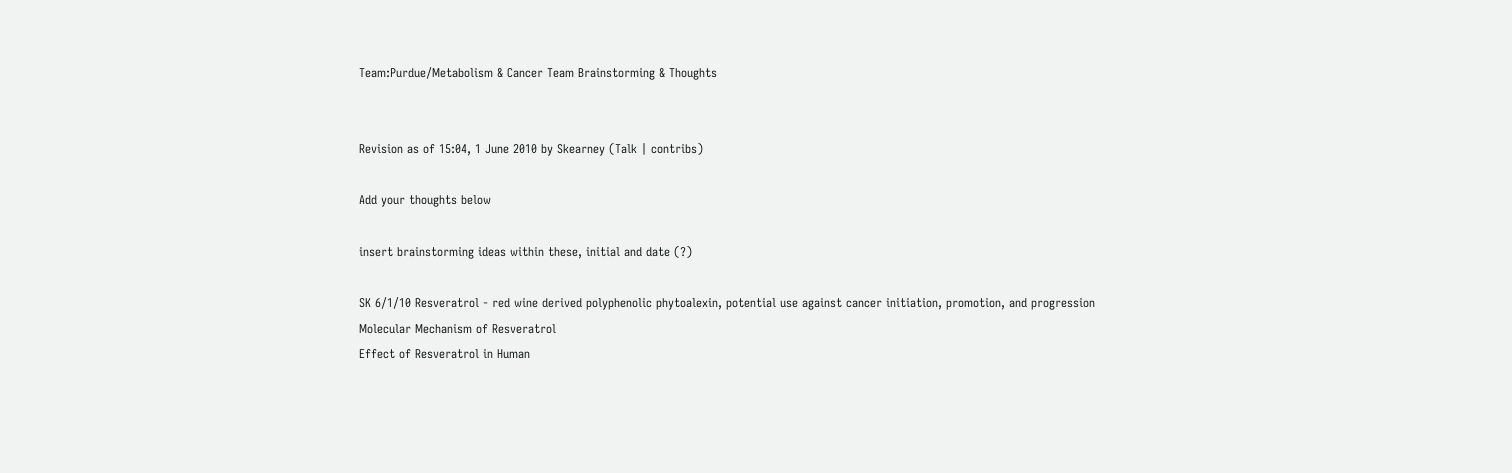Team:Purdue/Metabolism & Cancer Team Brainstorming & Thoughts


Revision as of 15:04, 1 June 2010 by Skearney (Talk | contribs)

Add your thoughts below

insert brainstorming ideas within these, initial and date (?)

SK 6/1/10 Resveratrol - red wine derived polyphenolic phytoalexin, potential use against cancer initiation, promotion, and progression
Molecular Mechanism of Resveratrol
Effect of Resveratrol in Human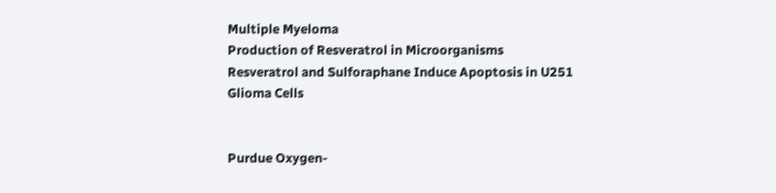Multiple Myeloma
Production of Resveratrol in Microorganisms
Resveratrol and Sulforaphane Induce Apoptosis in U251 Glioma Cells


Purdue Oxygen-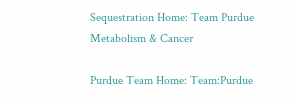Sequestration Home: Team Purdue Metabolism & Cancer

Purdue Team Home: Team:Purdue